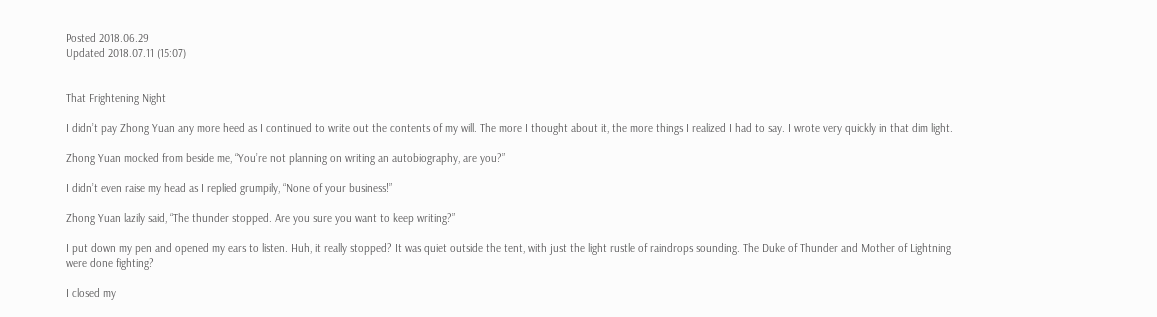Posted 2018.06.29
Updated 2018.07.11 (15:07)


That Frightening Night

I didn’t pay Zhong Yuan any more heed as I continued to write out the contents of my will. The more I thought about it, the more things I realized I had to say. I wrote very quickly in that dim light.

Zhong Yuan mocked from beside me, “You’re not planning on writing an autobiography, are you?”

I didn’t even raise my head as I replied grumpily, “None of your business!”

Zhong Yuan lazily said, “The thunder stopped. Are you sure you want to keep writing?”

I put down my pen and opened my ears to listen. Huh, it really stopped? It was quiet outside the tent, with just the light rustle of raindrops sounding. The Duke of Thunder and Mother of Lightning were done fighting?

I closed my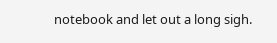notebook and let out a long sigh.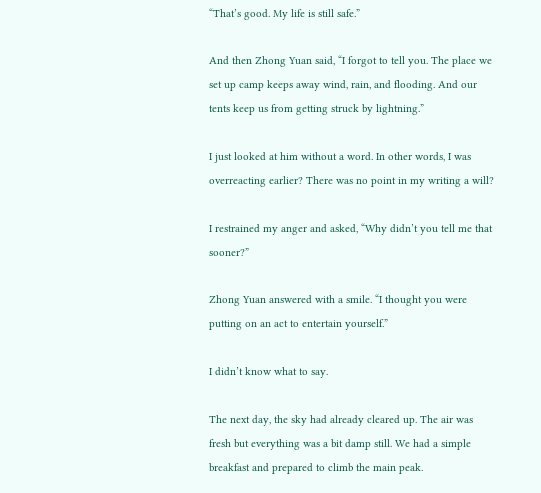“That’s good. My life is still safe.”

And then Zhong Yuan said, “I forgot to tell you. The place we set up camp keeps away wind, rain, and flooding. And our tents keep us from getting struck by lightning.”

I just looked at him without a word. In other words, I was overreacting earlier? There was no point in my writing a will?

I restrained my anger and asked, “Why didn’t you tell me that sooner?”

Zhong Yuan answered with a smile. “I thought you were putting on an act to entertain yourself.”

I didn’t know what to say.

The next day, the sky had already cleared up. The air was fresh but everything was a bit damp still. We had a simple breakfast and prepared to climb the main peak.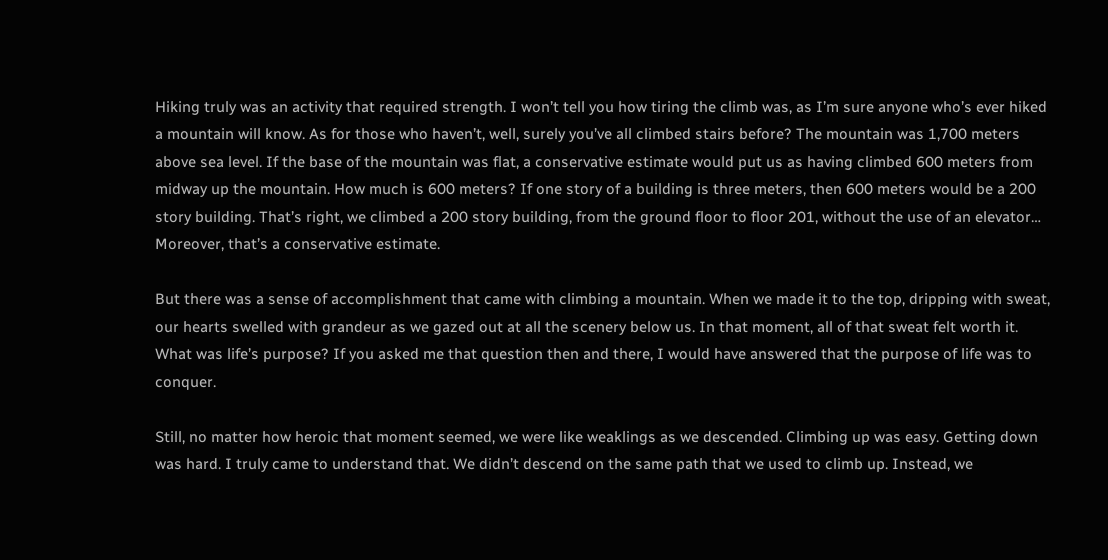Hiking truly was an activity that required strength. I won’t tell you how tiring the climb was, as I’m sure anyone who’s ever hiked a mountain will know. As for those who haven’t, well, surely you’ve all climbed stairs before? The mountain was 1,700 meters above sea level. If the base of the mountain was flat, a conservative estimate would put us as having climbed 600 meters from midway up the mountain. How much is 600 meters? If one story of a building is three meters, then 600 meters would be a 200 story building. That’s right, we climbed a 200 story building, from the ground floor to floor 201, without the use of an elevator… Moreover, that’s a conservative estimate.

But there was a sense of accomplishment that came with climbing a mountain. When we made it to the top, dripping with sweat, our hearts swelled with grandeur as we gazed out at all the scenery below us. In that moment, all of that sweat felt worth it. What was life’s purpose? If you asked me that question then and there, I would have answered that the purpose of life was to conquer.

Still, no matter how heroic that moment seemed, we were like weaklings as we descended. Climbing up was easy. Getting down was hard. I truly came to understand that. We didn’t descend on the same path that we used to climb up. Instead, we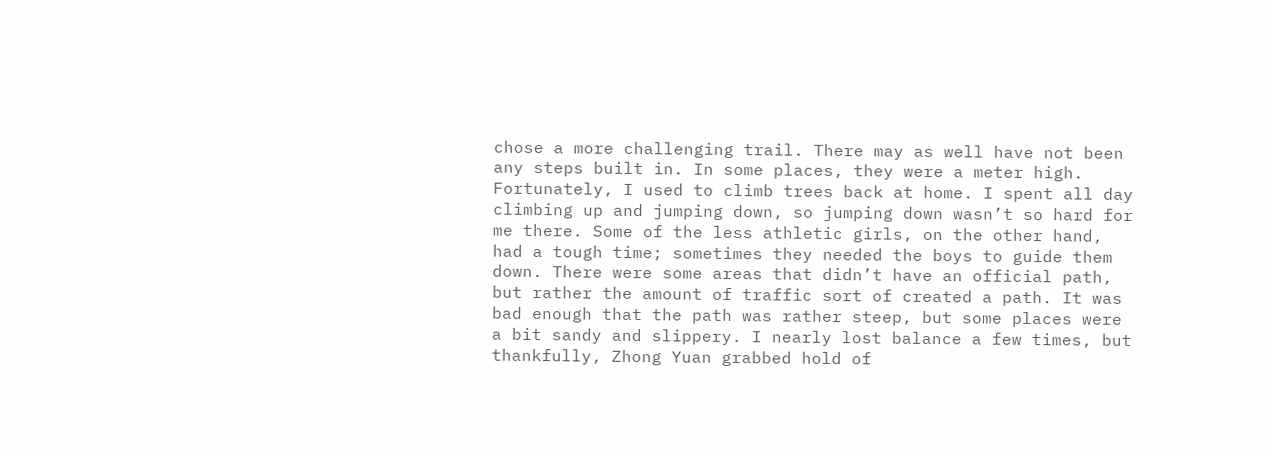chose a more challenging trail. There may as well have not been any steps built in. In some places, they were a meter high. Fortunately, I used to climb trees back at home. I spent all day climbing up and jumping down, so jumping down wasn’t so hard for me there. Some of the less athletic girls, on the other hand, had a tough time; sometimes they needed the boys to guide them down. There were some areas that didn’t have an official path, but rather the amount of traffic sort of created a path. It was bad enough that the path was rather steep, but some places were a bit sandy and slippery. I nearly lost balance a few times, but thankfully, Zhong Yuan grabbed hold of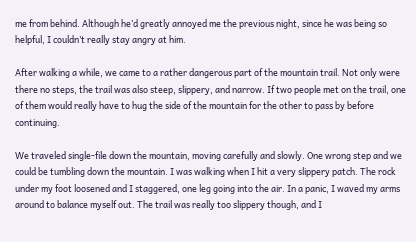me from behind. Although he’d greatly annoyed me the previous night, since he was being so helpful, I couldn’t really stay angry at him.

After walking a while, we came to a rather dangerous part of the mountain trail. Not only were there no steps, the trail was also steep, slippery, and narrow. If two people met on the trail, one of them would really have to hug the side of the mountain for the other to pass by before continuing.

We traveled single-file down the mountain, moving carefully and slowly. One wrong step and we could be tumbling down the mountain. I was walking when I hit a very slippery patch. The rock under my foot loosened and I staggered, one leg going into the air. In a panic, I waved my arms around to balance myself out. The trail was really too slippery though, and I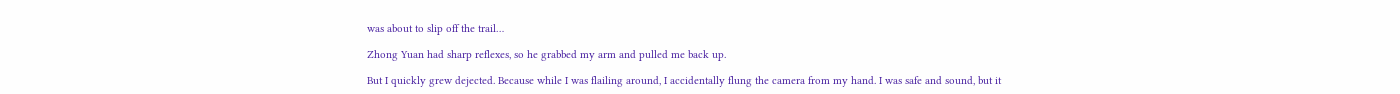was about to slip off the trail…

Zhong Yuan had sharp reflexes, so he grabbed my arm and pulled me back up.

But I quickly grew dejected. Because while I was flailing around, I accidentally flung the camera from my hand. I was safe and sound, but it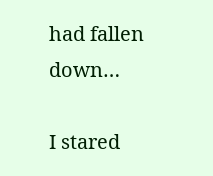had fallen down…

I stared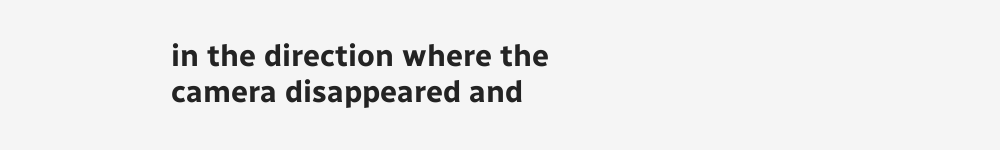in the direction where the camera disappeared and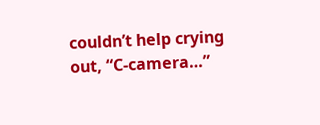couldn’t help crying out, “C-camera…”